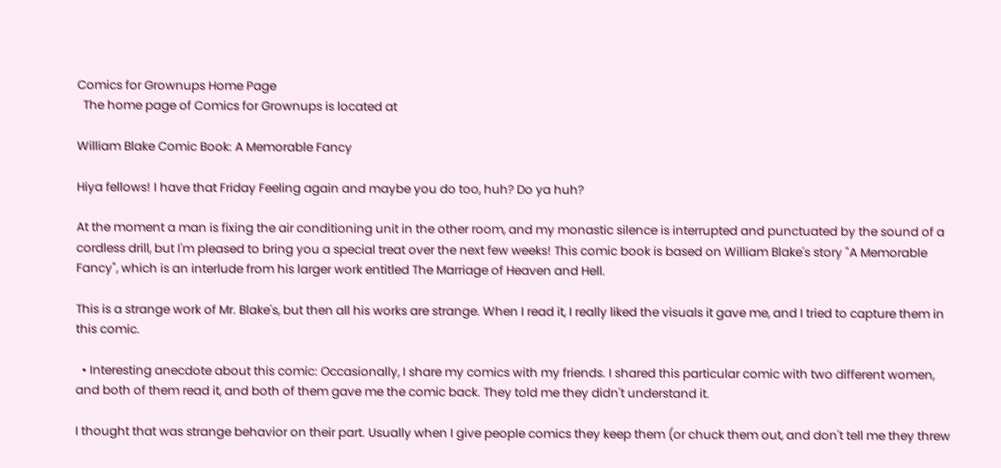Comics for Grownups Home Page
  The home page of Comics for Grownups is located at

William Blake Comic Book: A Memorable Fancy

Hiya fellows! I have that Friday Feeling again and maybe you do too, huh? Do ya huh?

At the moment a man is fixing the air conditioning unit in the other room, and my monastic silence is interrupted and punctuated by the sound of a cordless drill, but I'm pleased to bring you a special treat over the next few weeks! This comic book is based on William Blake's story "A Memorable Fancy", which is an interlude from his larger work entitled The Marriage of Heaven and Hell.

This is a strange work of Mr. Blake's, but then all his works are strange. When I read it, I really liked the visuals it gave me, and I tried to capture them in this comic.

  • Interesting anecdote about this comic: Occasionally, I share my comics with my friends. I shared this particular comic with two different women, and both of them read it, and both of them gave me the comic back. They told me they didn't understand it.

I thought that was strange behavior on their part. Usually when I give people comics they keep them (or chuck them out, and don't tell me they threw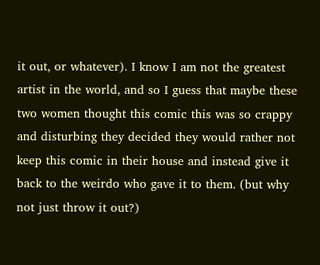it out, or whatever). I know I am not the greatest artist in the world, and so I guess that maybe these two women thought this comic this was so crappy and disturbing they decided they would rather not keep this comic in their house and instead give it back to the weirdo who gave it to them. (but why not just throw it out?)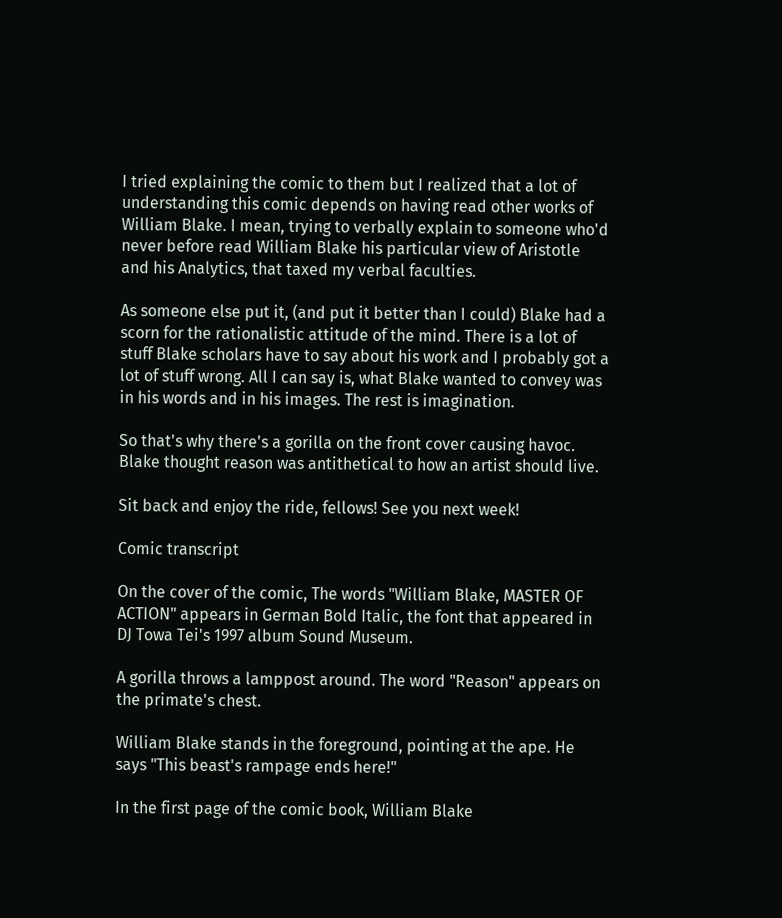I tried explaining the comic to them but I realized that a lot of understanding this comic depends on having read other works of William Blake. I mean, trying to verbally explain to someone who'd never before read William Blake his particular view of Aristotle and his Analytics, that taxed my verbal faculties.

As someone else put it, (and put it better than I could) Blake had a scorn for the rationalistic attitude of the mind. There is a lot of stuff Blake scholars have to say about his work and I probably got a lot of stuff wrong. All I can say is, what Blake wanted to convey was in his words and in his images. The rest is imagination.

So that's why there's a gorilla on the front cover causing havoc. Blake thought reason was antithetical to how an artist should live.

Sit back and enjoy the ride, fellows! See you next week!

Comic transcript

On the cover of the comic, The words "William Blake, MASTER OF ACTION" appears in German Bold Italic, the font that appeared in DJ Towa Tei's 1997 album Sound Museum.

A gorilla throws a lamppost around. The word "Reason" appears on the primate's chest.

William Blake stands in the foreground, pointing at the ape. He says "This beast's rampage ends here!"

In the first page of the comic book, William Blake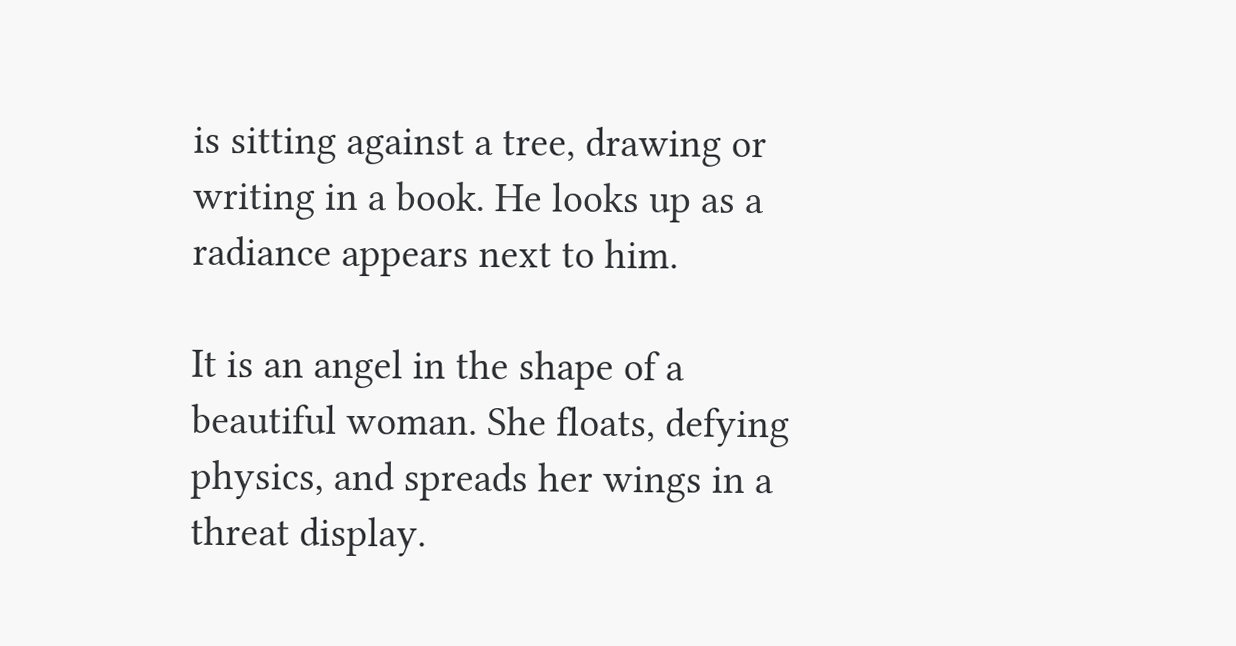is sitting against a tree, drawing or writing in a book. He looks up as a radiance appears next to him.

It is an angel in the shape of a beautiful woman. She floats, defying physics, and spreads her wings in a threat display.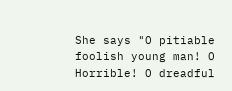She says "O pitiable foolish young man! O Horrible! O dreadful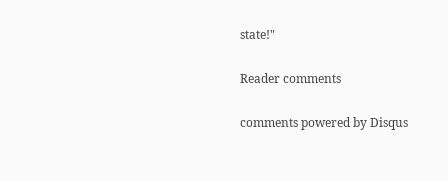state!"

Reader comments

comments powered by Disqus